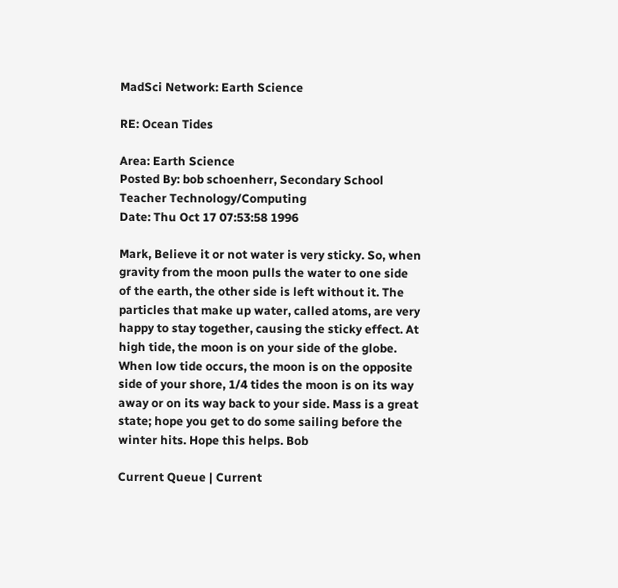MadSci Network: Earth Science

RE: Ocean Tides

Area: Earth Science
Posted By: bob schoenherr, Secondary School Teacher Technology/Computing
Date: Thu Oct 17 07:53:58 1996

Mark, Believe it or not water is very sticky. So, when gravity from the moon pulls the water to one side of the earth, the other side is left without it. The particles that make up water, called atoms, are very happy to stay together, causing the sticky effect. At high tide, the moon is on your side of the globe. When low tide occurs, the moon is on the opposite side of your shore, 1/4 tides the moon is on its way away or on its way back to your side. Mass is a great state; hope you get to do some sailing before the winter hits. Hope this helps. Bob

Current Queue | Current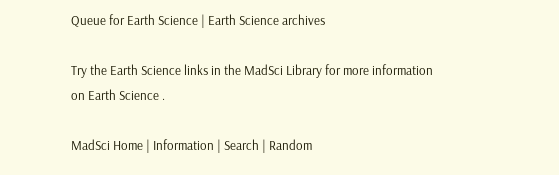Queue for Earth Science | Earth Science archives

Try the Earth Science links in the MadSci Library for more information on Earth Science .

MadSci Home | Information | Search | Random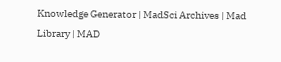Knowledge Generator | MadSci Archives | Mad Library | MAD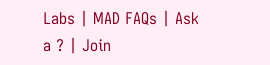Labs | MAD FAQs | Ask a ? | Join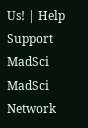Us! | Help Support MadSci
MadSci Network